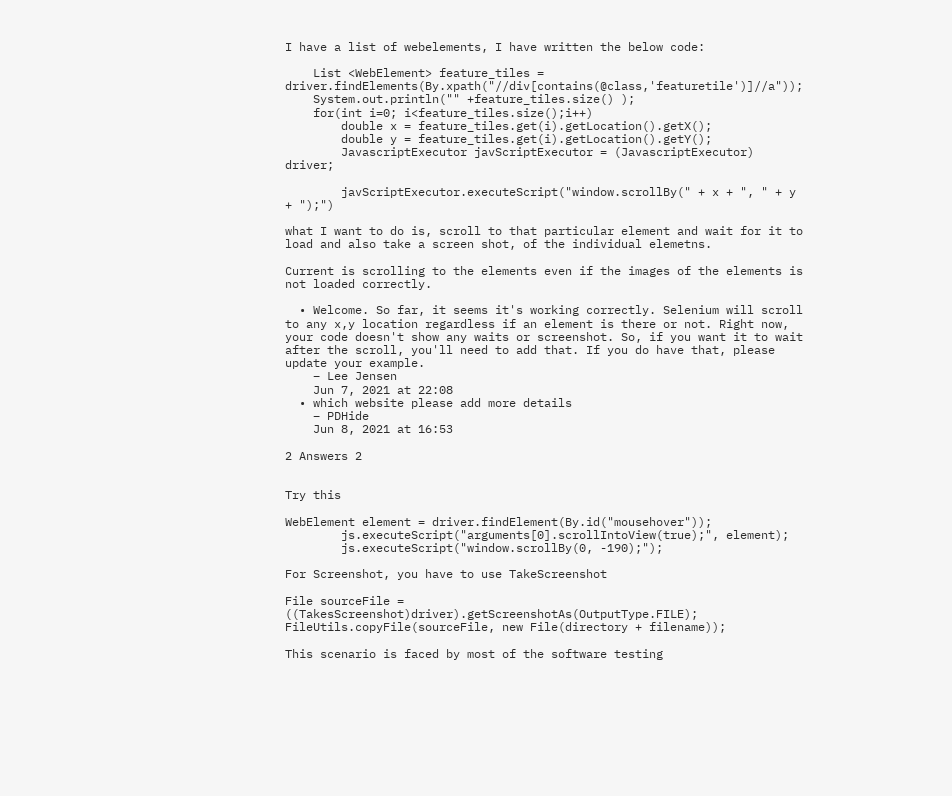I have a list of webelements, I have written the below code:

    List <WebElement> feature_tiles = driver.findElements(By.xpath("//div[contains(@class,'featuretile')]//a"));
    System.out.println("" +feature_tiles.size() );
    for(int i=0; i<feature_tiles.size();i++)
        double x = feature_tiles.get(i).getLocation().getX();
        double y = feature_tiles.get(i).getLocation().getY();
        JavascriptExecutor javScriptExecutor = (JavascriptExecutor) driver;

        javScriptExecutor.executeScript("window.scrollBy(" + x + ", " + y + ");")

what I want to do is, scroll to that particular element and wait for it to load and also take a screen shot, of the individual elemetns.

Current is scrolling to the elements even if the images of the elements is not loaded correctly.

  • Welcome. So far, it seems it's working correctly. Selenium will scroll to any x,y location regardless if an element is there or not. Right now, your code doesn't show any waits or screenshot. So, if you want it to wait after the scroll, you'll need to add that. If you do have that, please update your example.
    – Lee Jensen
    Jun 7, 2021 at 22:08
  • which website please add more details
    – PDHide
    Jun 8, 2021 at 16:53

2 Answers 2


Try this

WebElement element = driver.findElement(By.id("mousehover"));
        js.executeScript("arguments[0].scrollIntoView(true);", element);
        js.executeScript("window.scrollBy(0, -190);");

For Screenshot, you have to use TakeScreenshot

File sourceFile = ((TakesScreenshot)driver).getScreenshotAs(OutputType.FILE);
FileUtils.copyFile(sourceFile, new File(directory + filename));

This scenario is faced by most of the software testing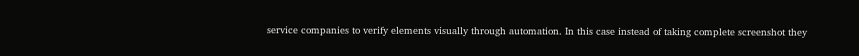service companies to verify elements visually through automation. In this case instead of taking complete screenshot they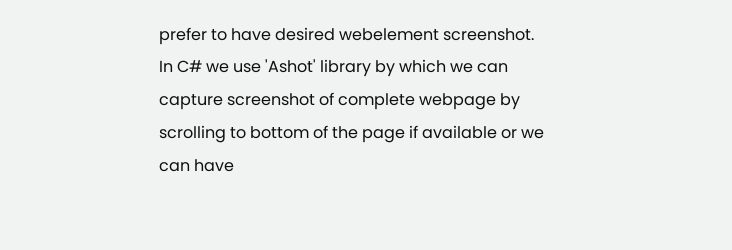prefer to have desired webelement screenshot. In C# we use 'Ashot' library by which we can capture screenshot of complete webpage by scrolling to bottom of the page if available or we can have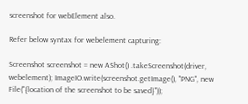screenshot for webElement also.

Refer below syntax for webelement capturing:

Screenshot screenshot = new AShot() .takeScreenshot(driver, webelement); ImageIO.write(screenshot.getImage(), "PNG", new File("{location of the screenshot to be saved}"));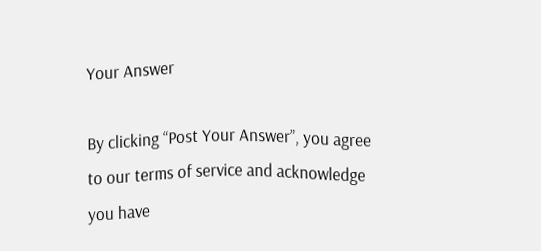Your Answer

By clicking “Post Your Answer”, you agree to our terms of service and acknowledge you have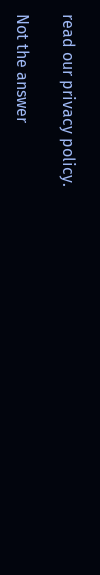read our privacy policy.

Not the answer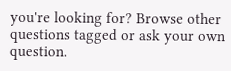you're looking for? Browse other questions tagged or ask your own question.